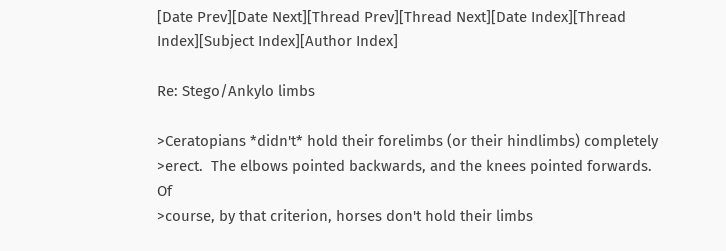[Date Prev][Date Next][Thread Prev][Thread Next][Date Index][Thread Index][Subject Index][Author Index]

Re: Stego/Ankylo limbs

>Ceratopians *didn't* hold their forelimbs (or their hindlimbs) completely
>erect.  The elbows pointed backwards, and the knees pointed forwards.  Of
>course, by that criterion, horses don't hold their limbs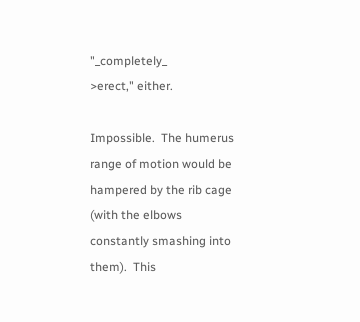"_completely_
>erect," either.

Impossible.  The humerus range of motion would be hampered by the rib cage
(with the elbows constantly smashing into them).  This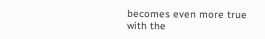becomes even more true
with the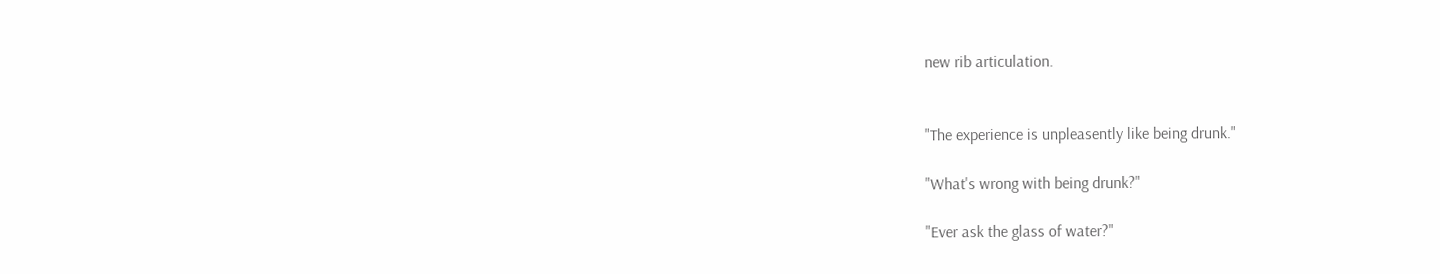new rib articulation.


"The experience is unpleasently like being drunk."

"What's wrong with being drunk?"

"Ever ask the glass of water?"